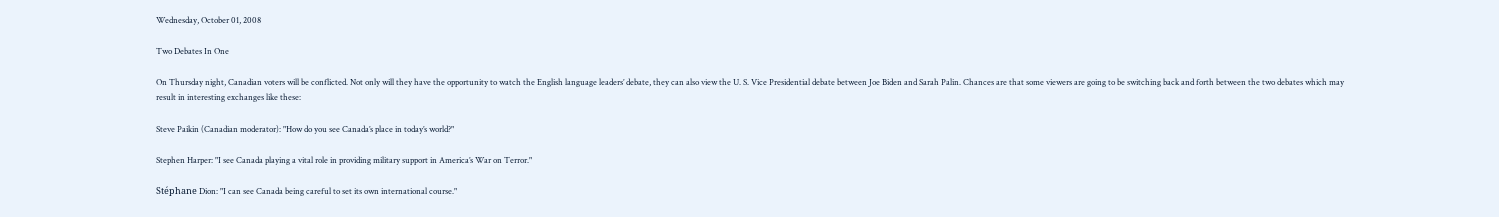Wednesday, October 01, 2008

Two Debates In One

On Thursday night, Canadian voters will be conflicted. Not only will they have the opportunity to watch the English language leaders’ debate, they can also view the U. S. Vice Presidential debate between Joe Biden and Sarah Palin. Chances are that some viewers are going to be switching back and forth between the two debates which may result in interesting exchanges like these:

Steve Paikin (Canadian moderator): "How do you see Canada’s place in today’s world?"

Stephen Harper: "I see Canada playing a vital role in providing military support in America’s War on Terror."

Stéphane Dion: "I can see Canada being careful to set its own international course."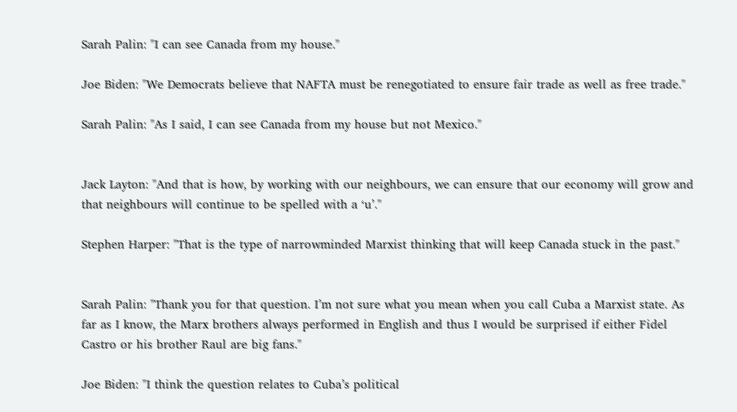Sarah Palin: "I can see Canada from my house."

Joe Biden: "We Democrats believe that NAFTA must be renegotiated to ensure fair trade as well as free trade."

Sarah Palin: "As I said, I can see Canada from my house but not Mexico."


Jack Layton: "And that is how, by working with our neighbours, we can ensure that our economy will grow and that neighbours will continue to be spelled with a ‘u’."

Stephen Harper: "That is the type of narrowminded Marxist thinking that will keep Canada stuck in the past."


Sarah Palin: "Thank you for that question. I’m not sure what you mean when you call Cuba a Marxist state. As far as I know, the Marx brothers always performed in English and thus I would be surprised if either Fidel Castro or his brother Raul are big fans."

Joe Biden: "I think the question relates to Cuba’s political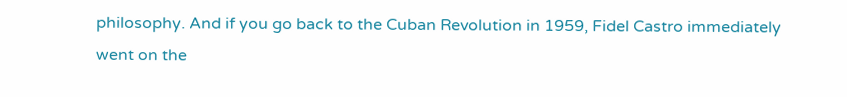philosophy. And if you go back to the Cuban Revolution in 1959, Fidel Castro immediately went on the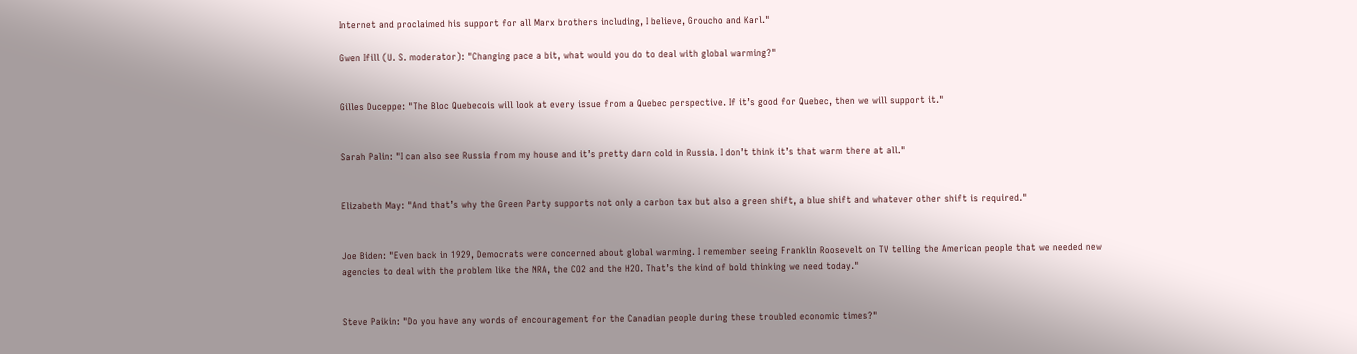Internet and proclaimed his support for all Marx brothers including, I believe, Groucho and Karl."

Gwen Ifill (U. S. moderator): "Changing pace a bit, what would you do to deal with global warming?"


Gilles Duceppe: "The Bloc Quebecois will look at every issue from a Quebec perspective. If it’s good for Quebec, then we will support it."


Sarah Palin: "I can also see Russia from my house and it’s pretty darn cold in Russia. I don’t think it’s that warm there at all."


Elizabeth May: "And that’s why the Green Party supports not only a carbon tax but also a green shift, a blue shift and whatever other shift is required."


Joe Biden: "Even back in 1929, Democrats were concerned about global warming. I remember seeing Franklin Roosevelt on TV telling the American people that we needed new agencies to deal with the problem like the NRA, the CO2 and the H2O. That’s the kind of bold thinking we need today."


Steve Paikin: "Do you have any words of encouragement for the Canadian people during these troubled economic times?"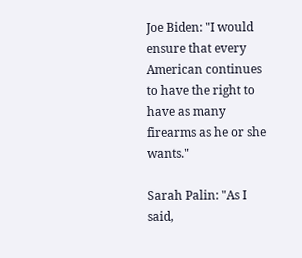Joe Biden: "I would ensure that every American continues to have the right to have as many firearms as he or she wants."

Sarah Palin: "As I said,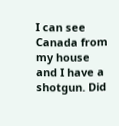I can see Canada from my house and I have a shotgun. Did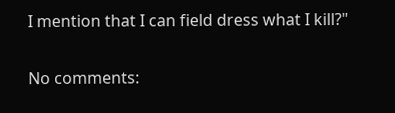I mention that I can field dress what I kill?"

No comments: